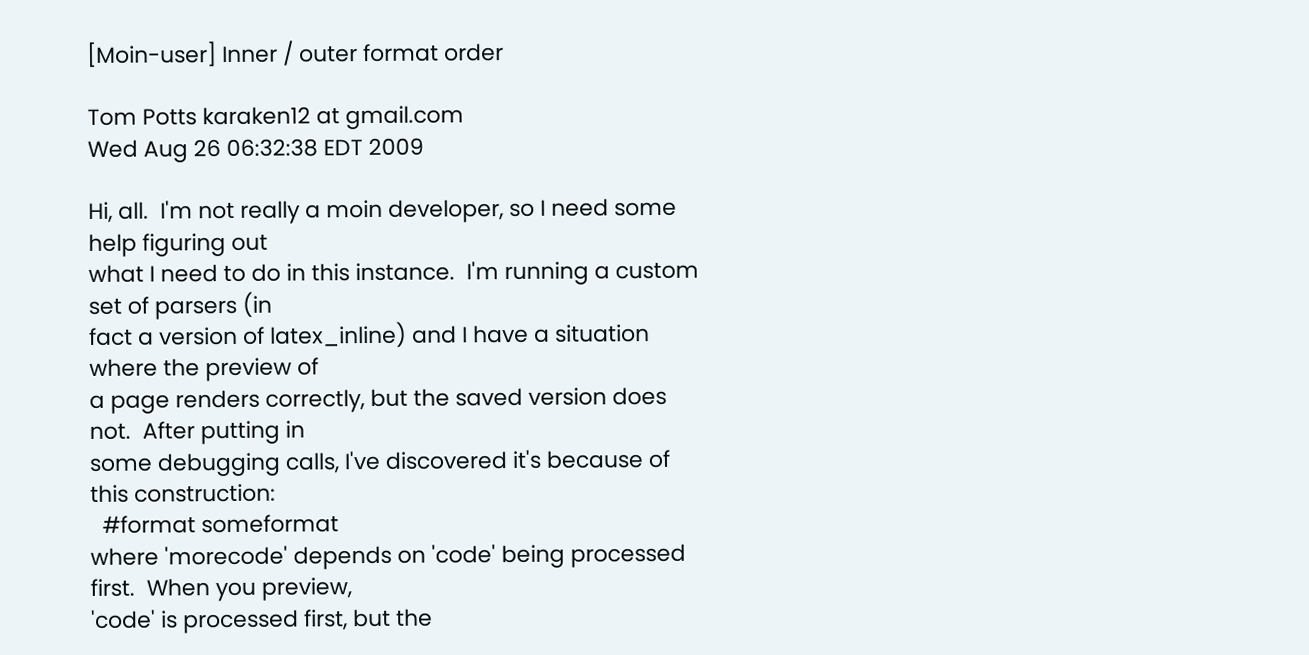[Moin-user] Inner / outer format order

Tom Potts karaken12 at gmail.com
Wed Aug 26 06:32:38 EDT 2009

Hi, all.  I'm not really a moin developer, so I need some help figuring out
what I need to do in this instance.  I'm running a custom set of parsers (in
fact a version of latex_inline) and I have a situation where the preview of
a page renders correctly, but the saved version does not.  After putting in
some debugging calls, I've discovered it's because of this construction:
  #format someformat
where 'morecode' depends on 'code' being processed first.  When you preview,
'code' is processed first, but the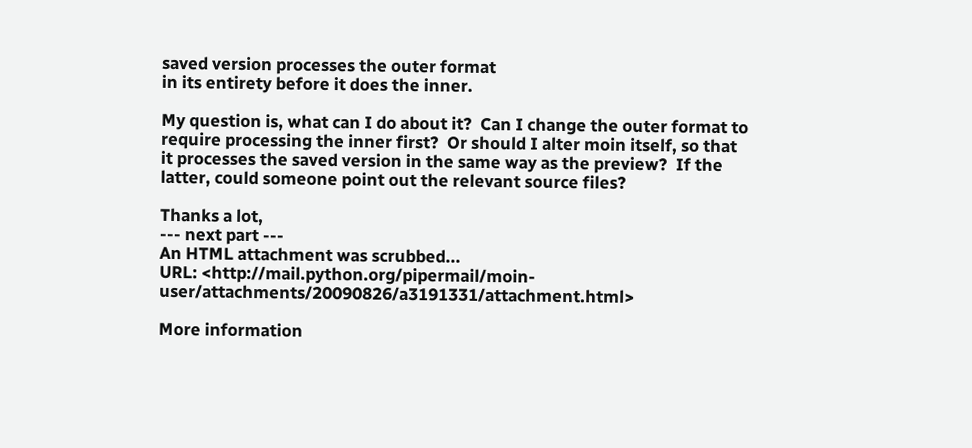saved version processes the outer format
in its entirety before it does the inner.

My question is, what can I do about it?  Can I change the outer format to
require processing the inner first?  Or should I alter moin itself, so that
it processes the saved version in the same way as the preview?  If the
latter, could someone point out the relevant source files?

Thanks a lot,
--- next part ---
An HTML attachment was scrubbed...
URL: <http://mail.python.org/pipermail/moin-user/attachments/20090826/a3191331/attachment.html>

More information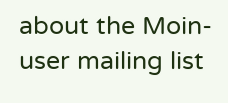about the Moin-user mailing list